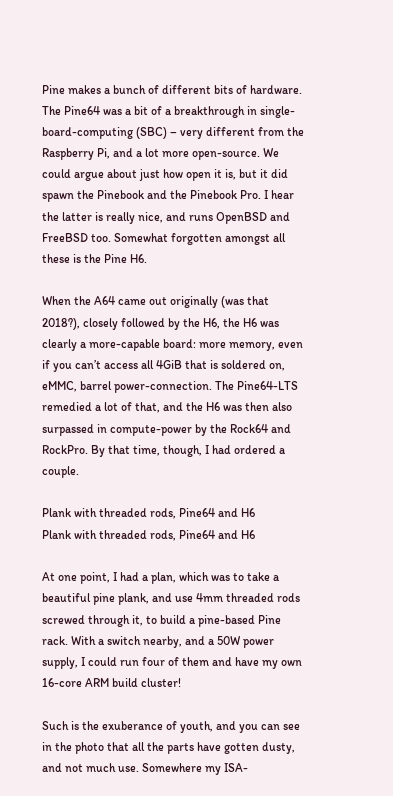Pine makes a bunch of different bits of hardware. The Pine64 was a bit of a breakthrough in single-board-computing (SBC) – very different from the Raspberry Pi, and a lot more open-source. We could argue about just how open it is, but it did spawn the Pinebook and the Pinebook Pro. I hear the latter is really nice, and runs OpenBSD and FreeBSD too. Somewhat forgotten amongst all these is the Pine H6.

When the A64 came out originally (was that 2018?), closely followed by the H6, the H6 was clearly a more-capable board: more memory, even if you can’t access all 4GiB that is soldered on, eMMC, barrel power-connection. The Pine64-LTS remedied a lot of that, and the H6 was then also surpassed in compute-power by the Rock64 and RockPro. By that time, though, I had ordered a couple.

Plank with threaded rods, Pine64 and H6
Plank with threaded rods, Pine64 and H6

At one point, I had a plan, which was to take a beautiful pine plank, and use 4mm threaded rods screwed through it, to build a pine-based Pine rack. With a switch nearby, and a 50W power supply, I could run four of them and have my own 16-core ARM build cluster!

Such is the exuberance of youth, and you can see in the photo that all the parts have gotten dusty, and not much use. Somewhere my ISA-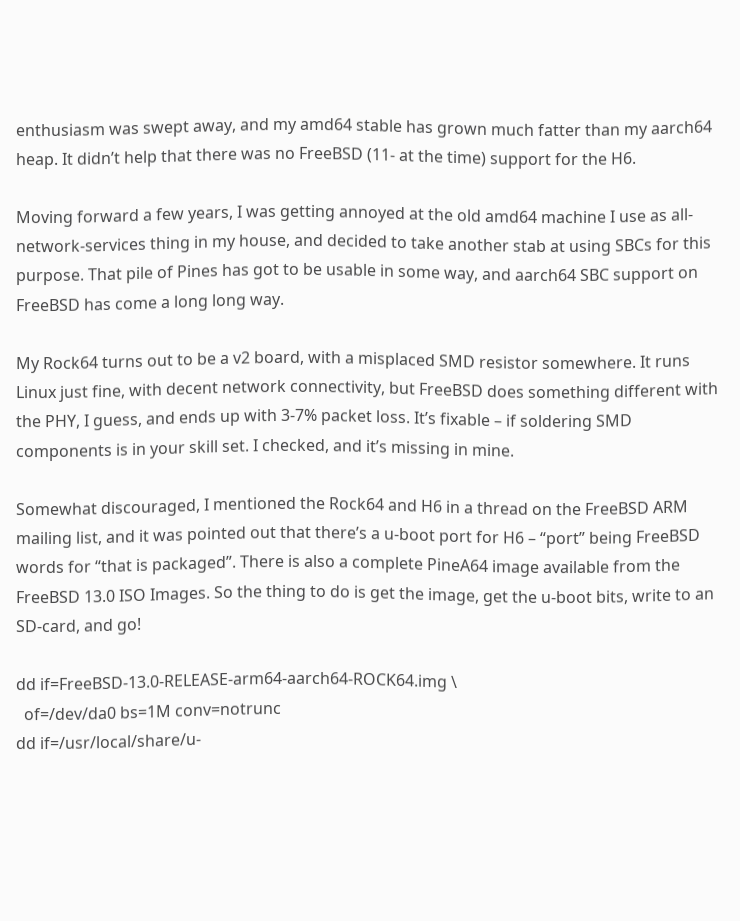enthusiasm was swept away, and my amd64 stable has grown much fatter than my aarch64 heap. It didn’t help that there was no FreeBSD (11- at the time) support for the H6.

Moving forward a few years, I was getting annoyed at the old amd64 machine I use as all-network-services thing in my house, and decided to take another stab at using SBCs for this purpose. That pile of Pines has got to be usable in some way, and aarch64 SBC support on FreeBSD has come a long long way.

My Rock64 turns out to be a v2 board, with a misplaced SMD resistor somewhere. It runs Linux just fine, with decent network connectivity, but FreeBSD does something different with the PHY, I guess, and ends up with 3-7% packet loss. It’s fixable – if soldering SMD components is in your skill set. I checked, and it’s missing in mine.

Somewhat discouraged, I mentioned the Rock64 and H6 in a thread on the FreeBSD ARM mailing list, and it was pointed out that there’s a u-boot port for H6 – “port” being FreeBSD words for “that is packaged”. There is also a complete PineA64 image available from the FreeBSD 13.0 ISO Images. So the thing to do is get the image, get the u-boot bits, write to an SD-card, and go!

dd if=FreeBSD-13.0-RELEASE-arm64-aarch64-ROCK64.img \
  of=/dev/da0 bs=1M conv=notrunc
dd if=/usr/local/share/u-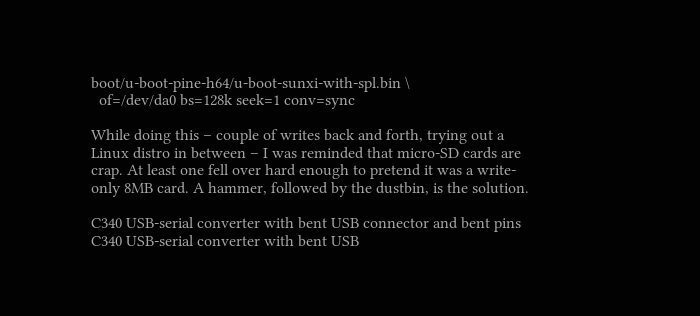boot/u-boot-pine-h64/u-boot-sunxi-with-spl.bin \
  of=/dev/da0 bs=128k seek=1 conv=sync

While doing this – couple of writes back and forth, trying out a Linux distro in between – I was reminded that micro-SD cards are crap. At least one fell over hard enough to pretend it was a write-only 8MB card. A hammer, followed by the dustbin, is the solution.

C340 USB-serial converter with bent USB connector and bent pins
C340 USB-serial converter with bent USB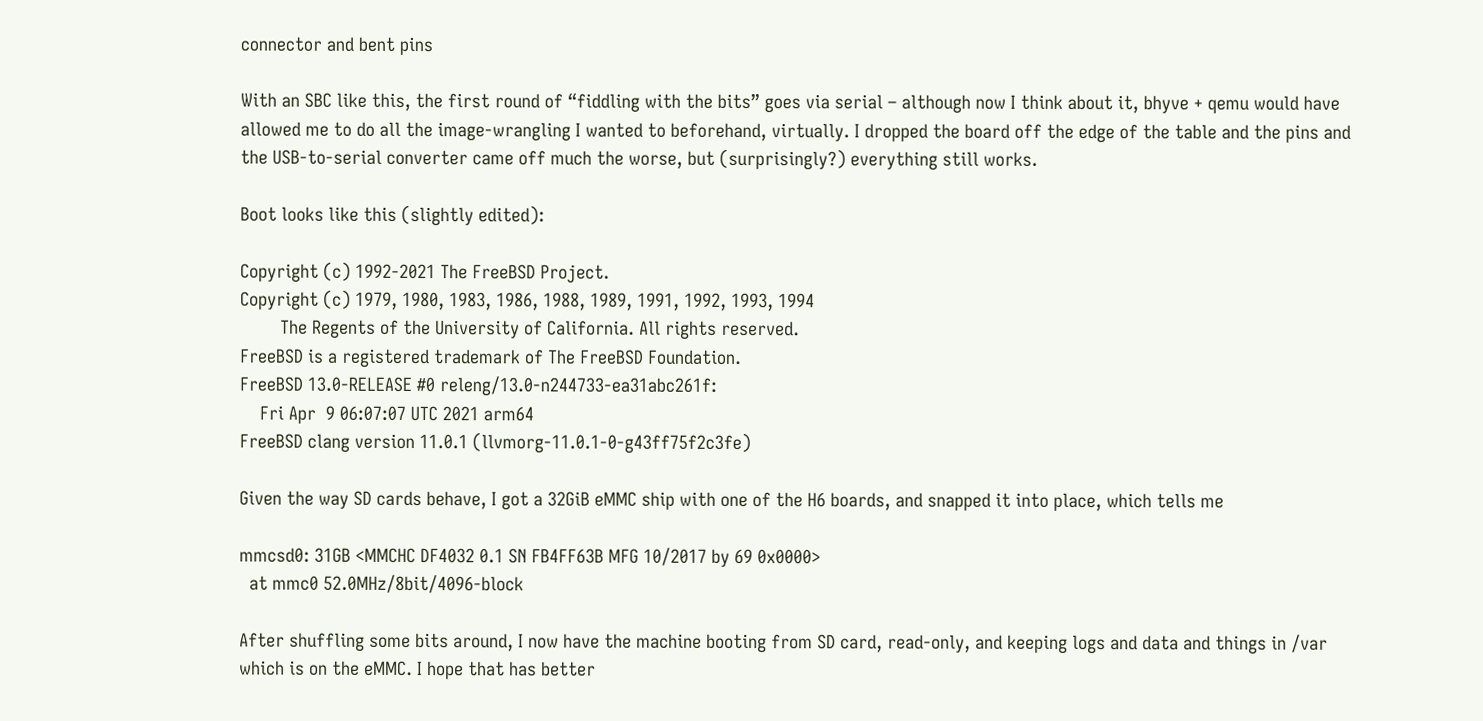connector and bent pins

With an SBC like this, the first round of “fiddling with the bits” goes via serial – although now I think about it, bhyve + qemu would have allowed me to do all the image-wrangling I wanted to beforehand, virtually. I dropped the board off the edge of the table and the pins and the USB-to-serial converter came off much the worse, but (surprisingly?) everything still works.

Boot looks like this (slightly edited):

Copyright (c) 1992-2021 The FreeBSD Project.
Copyright (c) 1979, 1980, 1983, 1986, 1988, 1989, 1991, 1992, 1993, 1994
        The Regents of the University of California. All rights reserved.
FreeBSD is a registered trademark of The FreeBSD Foundation.
FreeBSD 13.0-RELEASE #0 releng/13.0-n244733-ea31abc261f:
    Fri Apr  9 06:07:07 UTC 2021 arm64
FreeBSD clang version 11.0.1 (llvmorg-11.0.1-0-g43ff75f2c3fe)

Given the way SD cards behave, I got a 32GiB eMMC ship with one of the H6 boards, and snapped it into place, which tells me

mmcsd0: 31GB <MMCHC DF4032 0.1 SN FB4FF63B MFG 10/2017 by 69 0x0000>
  at mmc0 52.0MHz/8bit/4096-block

After shuffling some bits around, I now have the machine booting from SD card, read-only, and keeping logs and data and things in /var which is on the eMMC. I hope that has better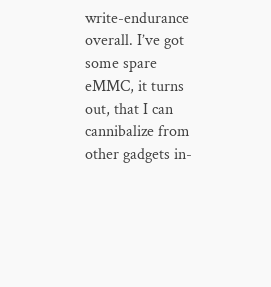write-endurance overall. I’ve got some spare eMMC, it turns out, that I can cannibalize from other gadgets in-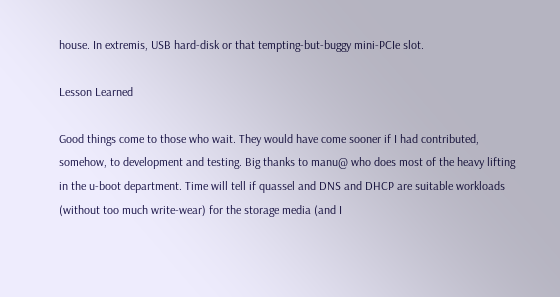house. In extremis, USB hard-disk or that tempting-but-buggy mini-PCIe slot.

Lesson Learned

Good things come to those who wait. They would have come sooner if I had contributed, somehow, to development and testing. Big thanks to manu@ who does most of the heavy lifting in the u-boot department. Time will tell if quassel and DNS and DHCP are suitable workloads (without too much write-wear) for the storage media (and I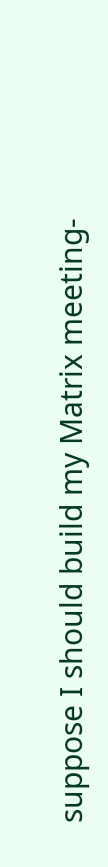suppose I should build my Matrix meeting-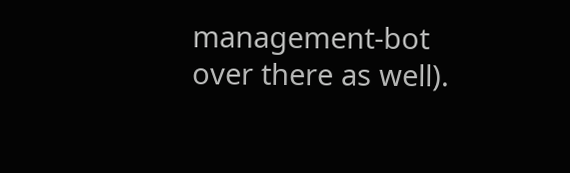management-bot over there as well).